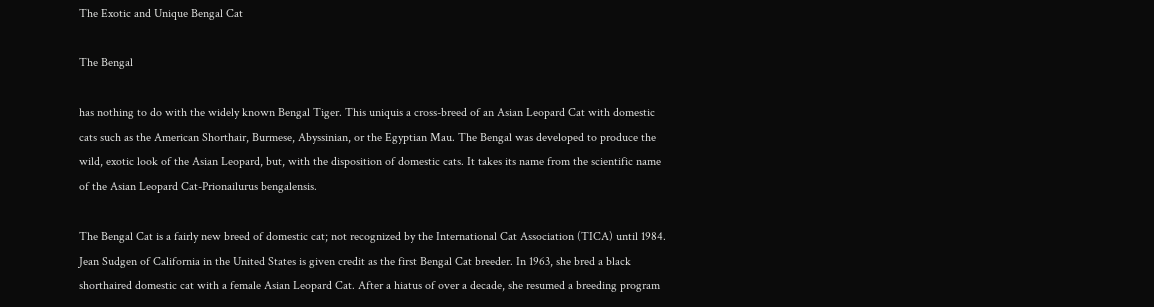The Exotic and Unique Bengal Cat

The Bengal

has nothing to do with the widely known Bengal Tiger. This uniquis a cross-breed of an Asian Leopard Cat with domestic cats such as the American Shorthair, Burmese, Abyssinian, or the Egyptian Mau. The Bengal was developed to produce the wild, exotic look of the Asian Leopard, but, with the disposition of domestic cats. It takes its name from the scientific name of the Asian Leopard Cat-Prionailurus bengalensis.

The Bengal Cat is a fairly new breed of domestic cat; not recognized by the International Cat Association (TICA) until 1984. Jean Sudgen of California in the United States is given credit as the first Bengal Cat breeder. In 1963, she bred a black shorthaired domestic cat with a female Asian Leopard Cat. After a hiatus of over a decade, she resumed a breeding program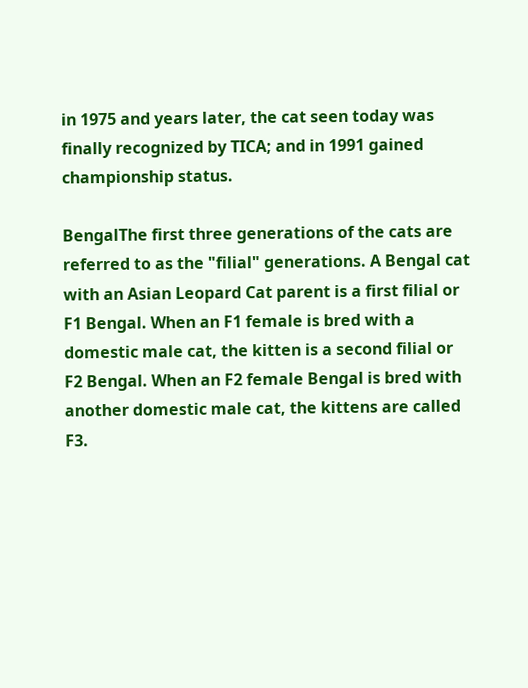in 1975 and years later, the cat seen today was finally recognized by TICA; and in 1991 gained championship status.

BengalThe first three generations of the cats are referred to as the "filial" generations. A Bengal cat with an Asian Leopard Cat parent is a first filial or F1 Bengal. When an F1 female is bred with a domestic male cat, the kitten is a second filial or F2 Bengal. When an F2 female Bengal is bred with another domestic male cat, the kittens are called F3.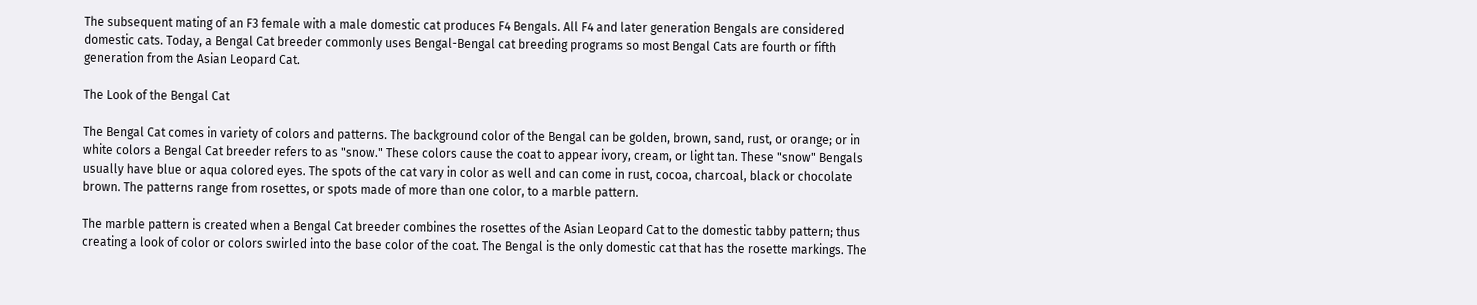The subsequent mating of an F3 female with a male domestic cat produces F4 Bengals. All F4 and later generation Bengals are considered domestic cats. Today, a Bengal Cat breeder commonly uses Bengal-Bengal cat breeding programs so most Bengal Cats are fourth or fifth generation from the Asian Leopard Cat.

The Look of the Bengal Cat

The Bengal Cat comes in variety of colors and patterns. The background color of the Bengal can be golden, brown, sand, rust, or orange; or in white colors a Bengal Cat breeder refers to as "snow." These colors cause the coat to appear ivory, cream, or light tan. These "snow" Bengals usually have blue or aqua colored eyes. The spots of the cat vary in color as well and can come in rust, cocoa, charcoal, black or chocolate brown. The patterns range from rosettes, or spots made of more than one color, to a marble pattern.

The marble pattern is created when a Bengal Cat breeder combines the rosettes of the Asian Leopard Cat to the domestic tabby pattern; thus creating a look of color or colors swirled into the base color of the coat. The Bengal is the only domestic cat that has the rosette markings. The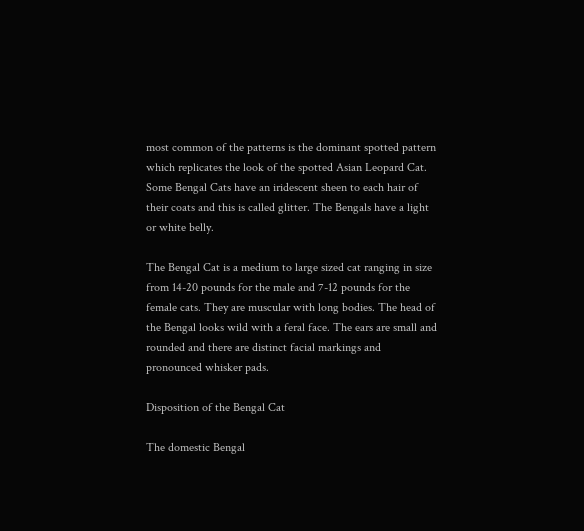most common of the patterns is the dominant spotted pattern which replicates the look of the spotted Asian Leopard Cat. Some Bengal Cats have an iridescent sheen to each hair of their coats and this is called glitter. The Bengals have a light or white belly.

The Bengal Cat is a medium to large sized cat ranging in size from 14-20 pounds for the male and 7-12 pounds for the female cats. They are muscular with long bodies. The head of the Bengal looks wild with a feral face. The ears are small and rounded and there are distinct facial markings and pronounced whisker pads.

Disposition of the Bengal Cat

The domestic Bengal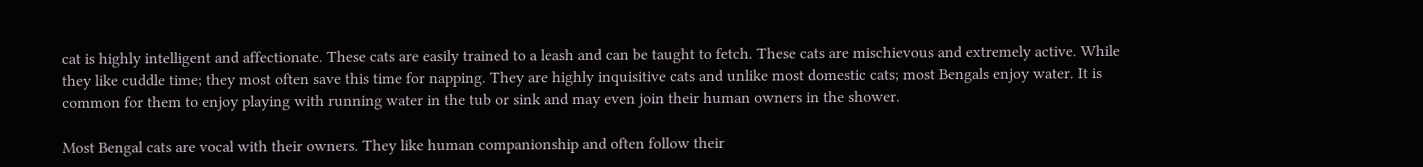cat is highly intelligent and affectionate. These cats are easily trained to a leash and can be taught to fetch. These cats are mischievous and extremely active. While they like cuddle time; they most often save this time for napping. They are highly inquisitive cats and unlike most domestic cats; most Bengals enjoy water. It is common for them to enjoy playing with running water in the tub or sink and may even join their human owners in the shower.

Most Bengal cats are vocal with their owners. They like human companionship and often follow their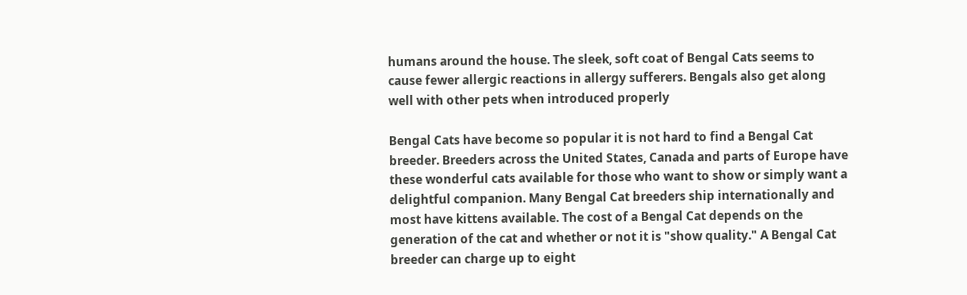humans around the house. The sleek, soft coat of Bengal Cats seems to cause fewer allergic reactions in allergy sufferers. Bengals also get along well with other pets when introduced properly

Bengal Cats have become so popular it is not hard to find a Bengal Cat breeder. Breeders across the United States, Canada and parts of Europe have these wonderful cats available for those who want to show or simply want a delightful companion. Many Bengal Cat breeders ship internationally and most have kittens available. The cost of a Bengal Cat depends on the generation of the cat and whether or not it is "show quality." A Bengal Cat breeder can charge up to eight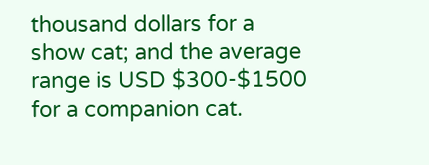thousand dollars for a show cat; and the average range is USD $300-$1500 for a companion cat.